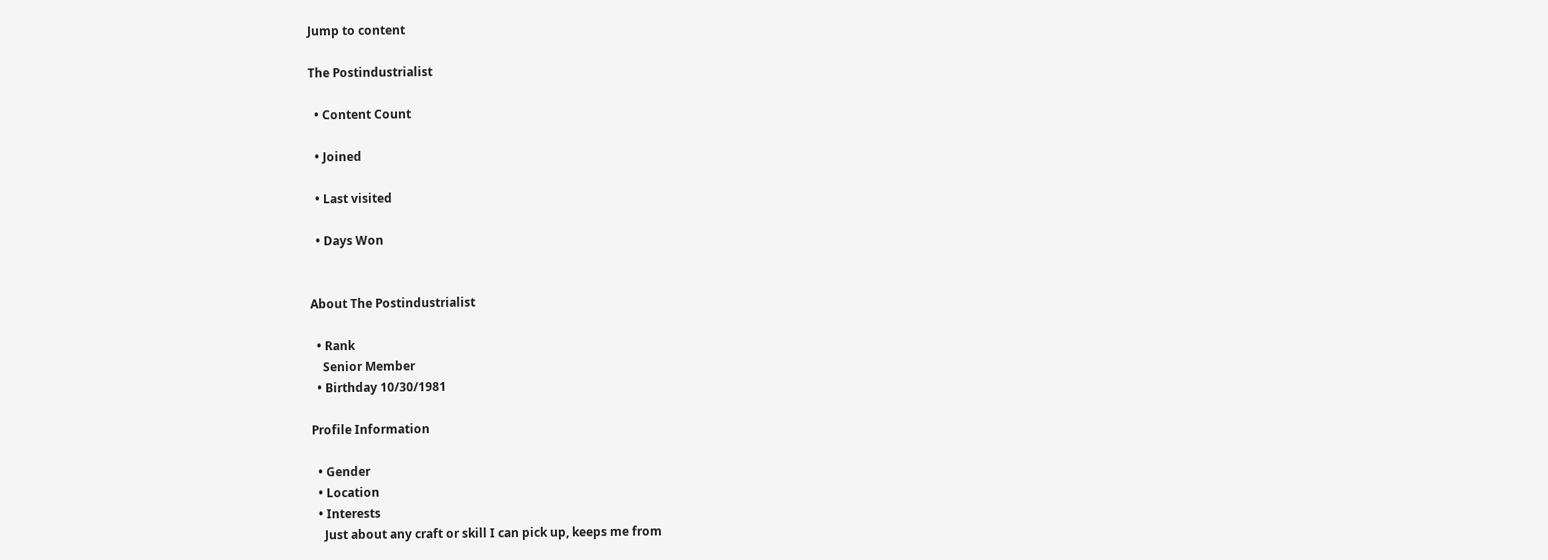Jump to content

The Postindustrialist

  • Content Count

  • Joined

  • Last visited

  • Days Won


About The Postindustrialist

  • Rank
    Senior Member
  • Birthday 10/30/1981

Profile Information

  • Gender
  • Location
  • Interests
    Just about any craft or skill I can pick up, keeps me from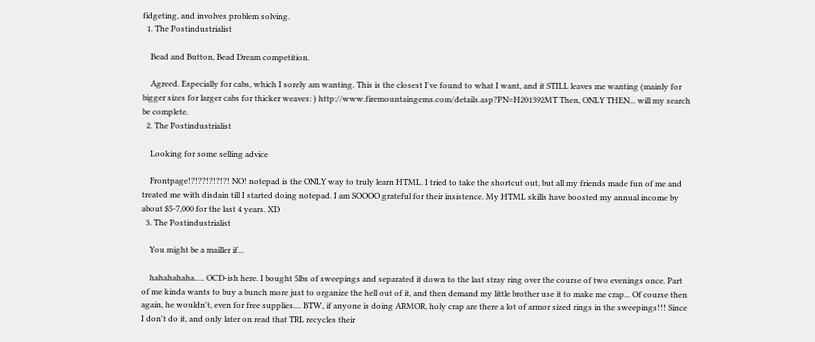fidgeting, and involves problem solving.
  1. The Postindustrialist

    Bead and Button, Bead Dream competition.

    Agreed. Especially for cabs, which I sorely am wanting. This is the closest I've found to what I want, and it STILL leaves me wanting (mainly for bigger sizes for larger cabs for thicker weaves: ) http://www.firemountaingems.com/details.asp?PN=H201392MT Then, ONLY THEN... will my search be complete.
  2. The Postindustrialist

    Looking for some selling advice

    Frontpage!?!??!?!?!?! NO! notepad is the ONLY way to truly learn HTML. I tried to take the shortcut out, but all my friends made fun of me and treated me with disdain till I started doing notepad. I am SOOOO grateful for their insistence. My HTML skills have boosted my annual income by about $5-7,000 for the last 4 years. XD
  3. The Postindustrialist

    You might be a mailler if...

    hahahahaha..... OCD-ish here. I bought 5lbs of sweepings and separated it down to the last stray ring over the course of two evenings once. Part of me kinda wants to buy a bunch more just to organize the hell out of it, and then demand my little brother use it to make me crap... Of course then again, he wouldn't, even for free supplies.... BTW, if anyone is doing ARMOR, holy crap are there a lot of armor sized rings in the sweepings!!! Since I don't do it, and only later on read that TRL recycles their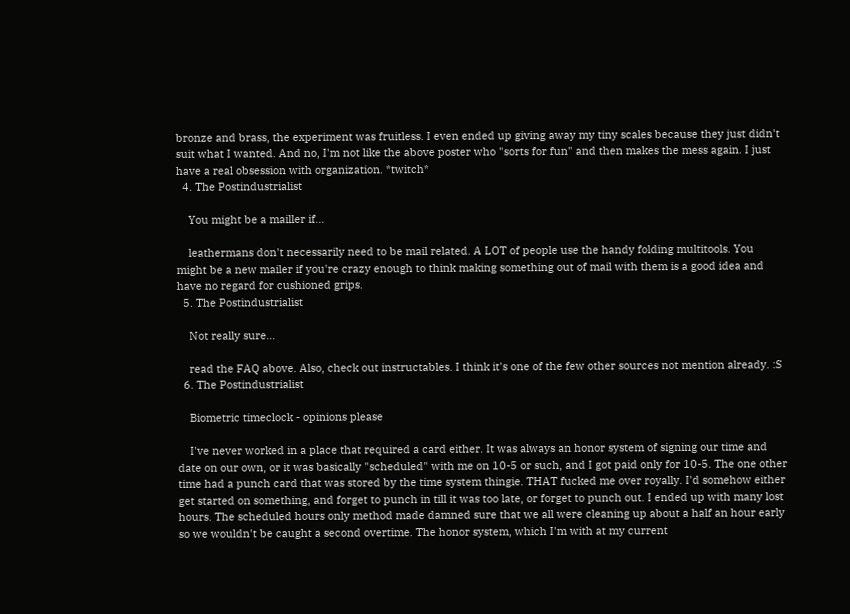bronze and brass, the experiment was fruitless. I even ended up giving away my tiny scales because they just didn't suit what I wanted. And no, I'm not like the above poster who "sorts for fun" and then makes the mess again. I just have a real obsession with organization. *twitch*
  4. The Postindustrialist

    You might be a mailler if...

    leathermans don't necessarily need to be mail related. A LOT of people use the handy folding multitools. You might be a new mailer if you're crazy enough to think making something out of mail with them is a good idea and have no regard for cushioned grips.
  5. The Postindustrialist

    Not really sure...

    read the FAQ above. Also, check out instructables. I think it's one of the few other sources not mention already. :S
  6. The Postindustrialist

    Biometric timeclock - opinions please

    I've never worked in a place that required a card either. It was always an honor system of signing our time and date on our own, or it was basically "scheduled" with me on 10-5 or such, and I got paid only for 10-5. The one other time had a punch card that was stored by the time system thingie. THAT fucked me over royally. I'd somehow either get started on something, and forget to punch in till it was too late, or forget to punch out. I ended up with many lost hours. The scheduled hours only method made damned sure that we all were cleaning up about a half an hour early so we wouldn't be caught a second overtime. The honor system, which I'm with at my current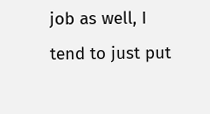job as well, I tend to just put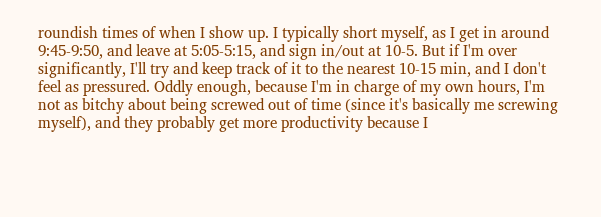roundish times of when I show up. I typically short myself, as I get in around 9:45-9:50, and leave at 5:05-5:15, and sign in/out at 10-5. But if I'm over significantly, I'll try and keep track of it to the nearest 10-15 min, and I don't feel as pressured. Oddly enough, because I'm in charge of my own hours, I'm not as bitchy about being screwed out of time (since it's basically me screwing myself), and they probably get more productivity because I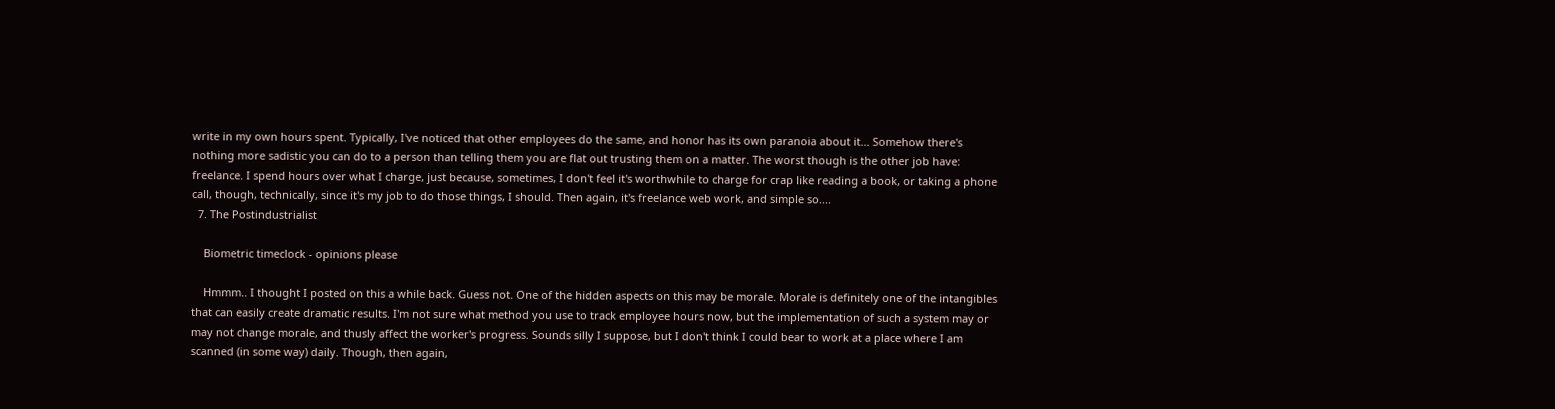write in my own hours spent. Typically, I've noticed that other employees do the same, and honor has its own paranoia about it... Somehow there's nothing more sadistic you can do to a person than telling them you are flat out trusting them on a matter. The worst though is the other job have: freelance. I spend hours over what I charge, just because, sometimes, I don't feel it's worthwhile to charge for crap like reading a book, or taking a phone call, though, technically, since it's my job to do those things, I should. Then again, it's freelance web work, and simple so....
  7. The Postindustrialist

    Biometric timeclock - opinions please

    Hmmm.. I thought I posted on this a while back. Guess not. One of the hidden aspects on this may be morale. Morale is definitely one of the intangibles that can easily create dramatic results. I'm not sure what method you use to track employee hours now, but the implementation of such a system may or may not change morale, and thusly affect the worker's progress. Sounds silly I suppose, but I don't think I could bear to work at a place where I am scanned (in some way) daily. Though, then again,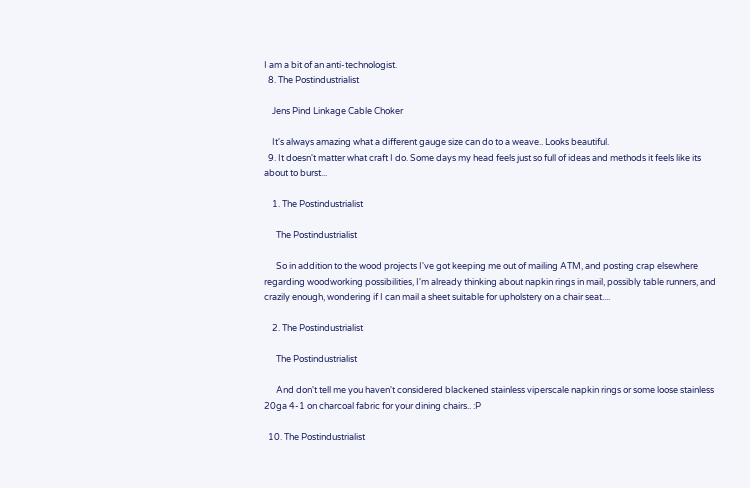I am a bit of an anti-technologist.
  8. The Postindustrialist

    Jens Pind Linkage Cable Choker

    It's always amazing what a different gauge size can do to a weave.. Looks beautiful.
  9. It doesn't matter what craft I do. Some days my head feels just so full of ideas and methods it feels like its about to burst...

    1. The Postindustrialist

      The Postindustrialist

      So in addition to the wood projects I've got keeping me out of mailing ATM, and posting crap elsewhere regarding woodworking possibilities, I'm already thinking about napkin rings in mail, possibly table runners, and crazily enough, wondering if I can mail a sheet suitable for upholstery on a chair seat....

    2. The Postindustrialist

      The Postindustrialist

      And don't tell me you haven't considered blackened stainless viperscale napkin rings or some loose stainless 20ga 4-1 on charcoal fabric for your dining chairs.. :P

  10. The Postindustrialist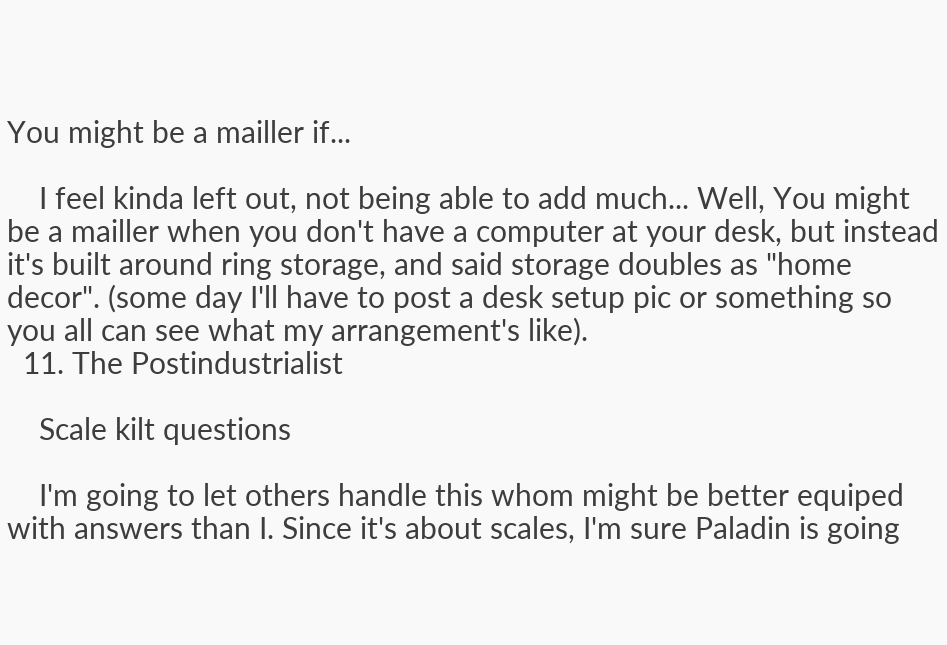You might be a mailler if...

    I feel kinda left out, not being able to add much... Well, You might be a mailler when you don't have a computer at your desk, but instead it's built around ring storage, and said storage doubles as "home decor". (some day I'll have to post a desk setup pic or something so you all can see what my arrangement's like).
  11. The Postindustrialist

    Scale kilt questions

    I'm going to let others handle this whom might be better equiped with answers than I. Since it's about scales, I'm sure Paladin is going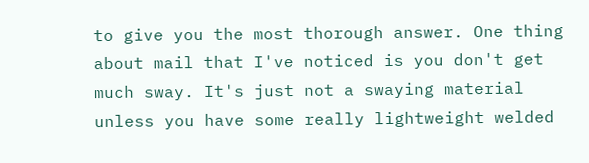to give you the most thorough answer. One thing about mail that I've noticed is you don't get much sway. It's just not a swaying material unless you have some really lightweight welded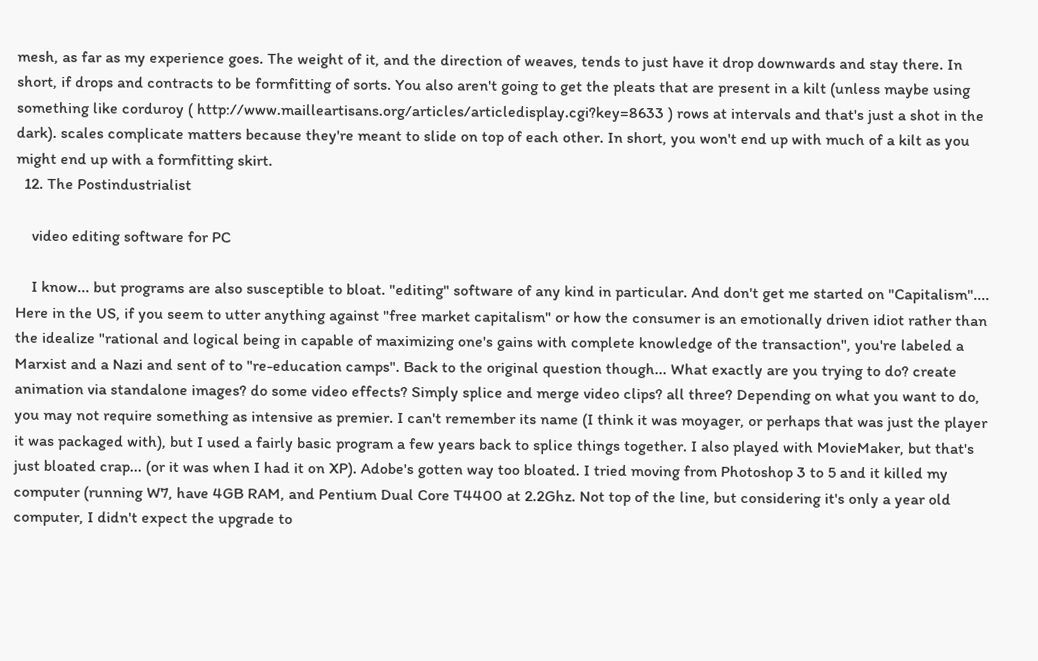mesh, as far as my experience goes. The weight of it, and the direction of weaves, tends to just have it drop downwards and stay there. In short, if drops and contracts to be formfitting of sorts. You also aren't going to get the pleats that are present in a kilt (unless maybe using something like corduroy ( http://www.mailleartisans.org/articles/articledisplay.cgi?key=8633 ) rows at intervals and that's just a shot in the dark). scales complicate matters because they're meant to slide on top of each other. In short, you won't end up with much of a kilt as you might end up with a formfitting skirt.
  12. The Postindustrialist

    video editing software for PC

    I know... but programs are also susceptible to bloat. "editing" software of any kind in particular. And don't get me started on "Capitalism".... Here in the US, if you seem to utter anything against "free market capitalism" or how the consumer is an emotionally driven idiot rather than the idealize "rational and logical being in capable of maximizing one's gains with complete knowledge of the transaction", you're labeled a Marxist and a Nazi and sent of to "re-education camps". Back to the original question though... What exactly are you trying to do? create animation via standalone images? do some video effects? Simply splice and merge video clips? all three? Depending on what you want to do, you may not require something as intensive as premier. I can't remember its name (I think it was moyager, or perhaps that was just the player it was packaged with), but I used a fairly basic program a few years back to splice things together. I also played with MovieMaker, but that's just bloated crap... (or it was when I had it on XP). Adobe's gotten way too bloated. I tried moving from Photoshop 3 to 5 and it killed my computer (running W7, have 4GB RAM, and Pentium Dual Core T4400 at 2.2Ghz. Not top of the line, but considering it's only a year old computer, I didn't expect the upgrade to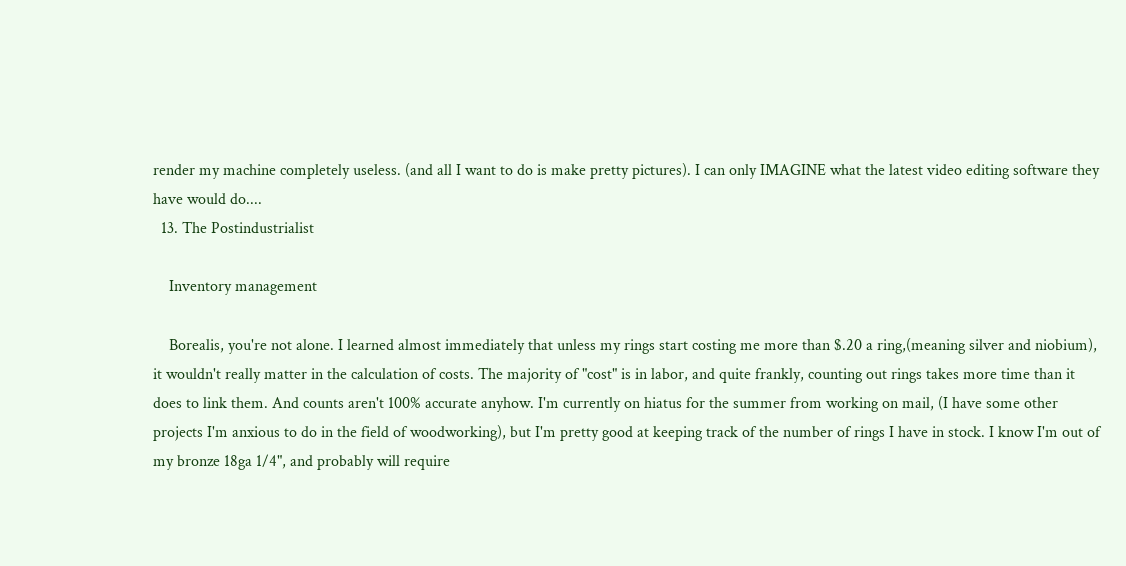render my machine completely useless. (and all I want to do is make pretty pictures). I can only IMAGINE what the latest video editing software they have would do....
  13. The Postindustrialist

    Inventory management

    Borealis, you're not alone. I learned almost immediately that unless my rings start costing me more than $.20 a ring,(meaning silver and niobium), it wouldn't really matter in the calculation of costs. The majority of "cost" is in labor, and quite frankly, counting out rings takes more time than it does to link them. And counts aren't 100% accurate anyhow. I'm currently on hiatus for the summer from working on mail, (I have some other projects I'm anxious to do in the field of woodworking), but I'm pretty good at keeping track of the number of rings I have in stock. I know I'm out of my bronze 18ga 1/4", and probably will require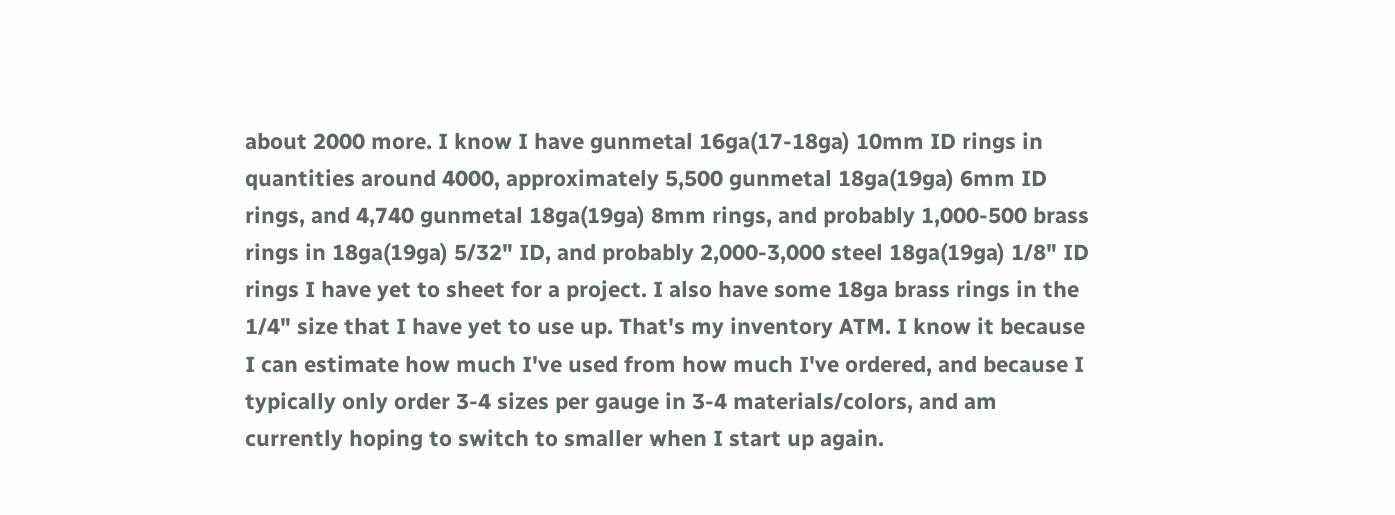about 2000 more. I know I have gunmetal 16ga(17-18ga) 10mm ID rings in quantities around 4000, approximately 5,500 gunmetal 18ga(19ga) 6mm ID rings, and 4,740 gunmetal 18ga(19ga) 8mm rings, and probably 1,000-500 brass rings in 18ga(19ga) 5/32" ID, and probably 2,000-3,000 steel 18ga(19ga) 1/8" ID rings I have yet to sheet for a project. I also have some 18ga brass rings in the 1/4" size that I have yet to use up. That's my inventory ATM. I know it because I can estimate how much I've used from how much I've ordered, and because I typically only order 3-4 sizes per gauge in 3-4 materials/colors, and am currently hoping to switch to smaller when I start up again.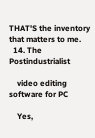THAT'S the inventory that matters to me.
  14. The Postindustrialist

    video editing software for PC

    Yes,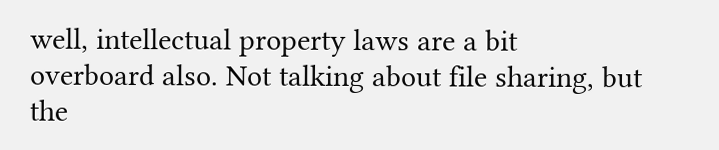well, intellectual property laws are a bit overboard also. Not talking about file sharing, but the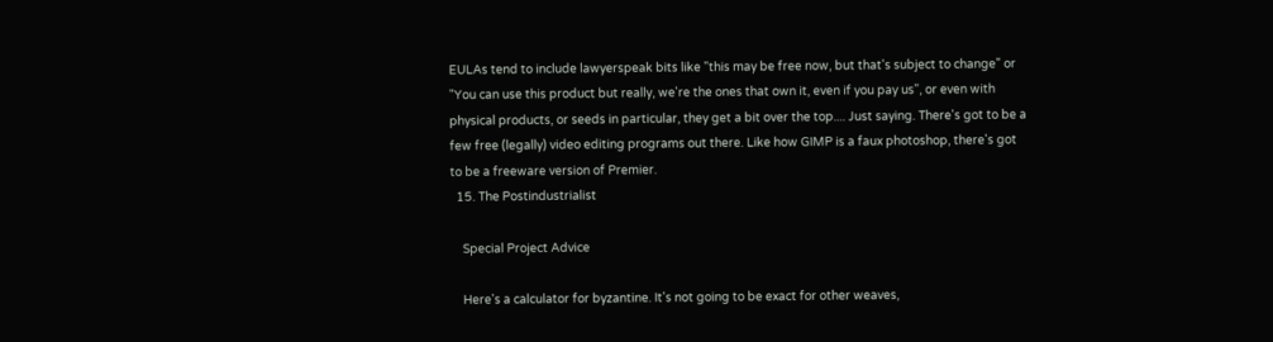EULAs tend to include lawyerspeak bits like "this may be free now, but that's subject to change" or "You can use this product but really, we're the ones that own it, even if you pay us", or even with physical products, or seeds in particular, they get a bit over the top.... Just saying. There's got to be a few free (legally) video editing programs out there. Like how GIMP is a faux photoshop, there's got to be a freeware version of Premier.
  15. The Postindustrialist

    Special Project Advice

    Here's a calculator for byzantine. It's not going to be exact for other weaves,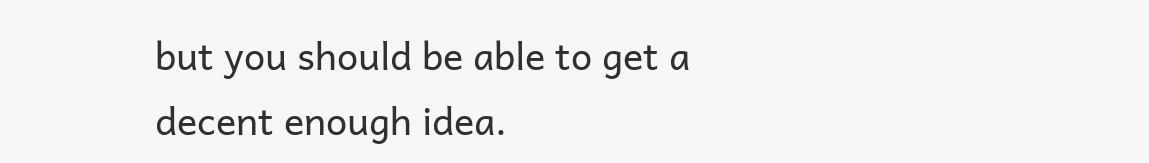but you should be able to get a decent enough idea.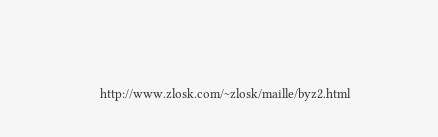http://www.zlosk.com/~zlosk/maille/byz2.html